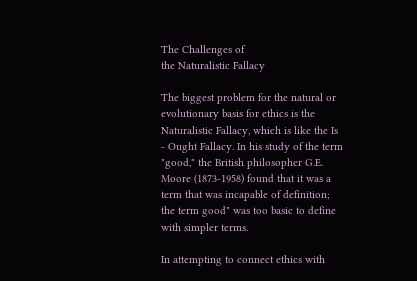The Challenges of
the Naturalistic Fallacy

The biggest problem for the natural or evolutionary basis for ethics is the Naturalistic Fallacy, which is like the Is - Ought Fallacy. In his study of the term "good," the British philosopher G.E. Moore (1873-1958) found that it was a term that was incapable of definition; the term good" was too basic to define with simpler terms.

In attempting to connect ethics with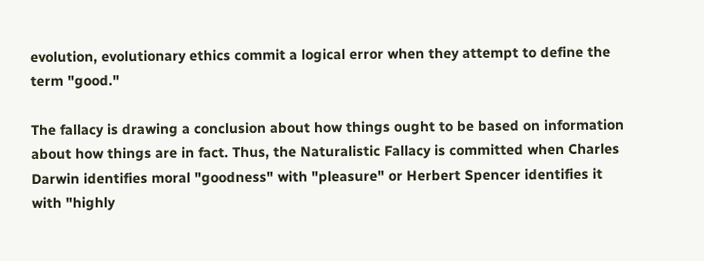evolution, evolutionary ethics commit a logical error when they attempt to define the term "good."

The fallacy is drawing a conclusion about how things ought to be based on information about how things are in fact. Thus, the Naturalistic Fallacy is committed when Charles Darwin identifies moral "goodness" with "pleasure" or Herbert Spencer identifies it with "highly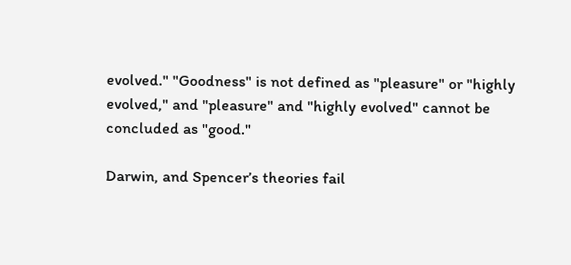evolved." "Goodness" is not defined as "pleasure" or "highly evolved," and "pleasure" and "highly evolved" cannot be concluded as "good."

Darwin, and Spencer’s theories fail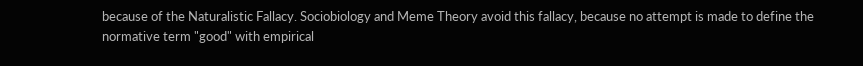because of the Naturalistic Fallacy. Sociobiology and Meme Theory avoid this fallacy, because no attempt is made to define the normative term "good" with empirical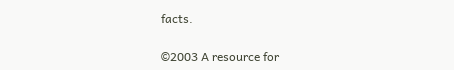facts.

©2003 A resource for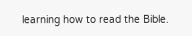learning how to read the Bible.